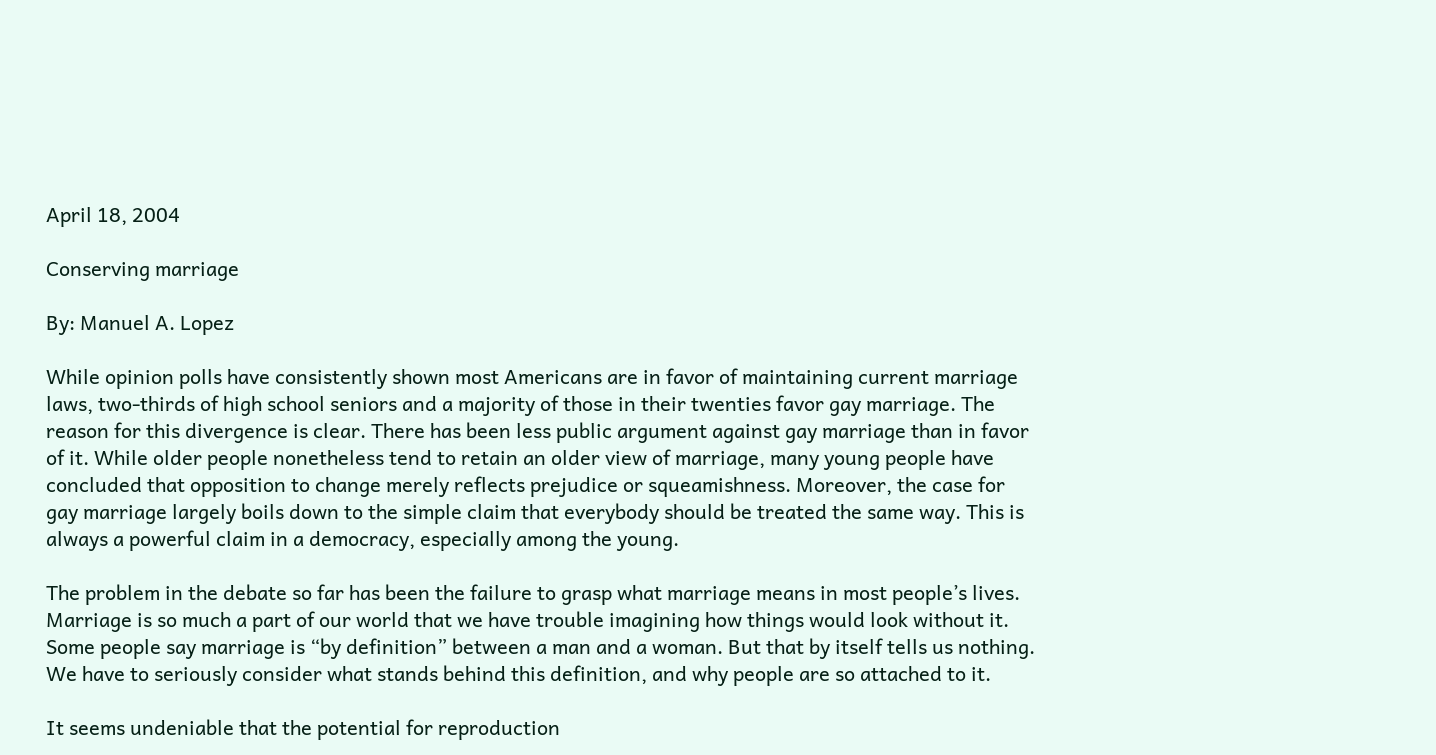April 18, 2004

Conserving marriage

By: Manuel A. Lopez

While opinion polls have consistently shown most Americans are in favor of maintaining current marriage laws, two-thirds of high school seniors and a majority of those in their twenties favor gay marriage. The reason for this divergence is clear. There has been less public argument against gay marriage than in favor of it. While older people nonetheless tend to retain an older view of marriage, many young people have concluded that opposition to change merely reflects prejudice or squeamishness. Moreover, the case for gay marriage largely boils down to the simple claim that everybody should be treated the same way. This is always a powerful claim in a democracy, especially among the young.

The problem in the debate so far has been the failure to grasp what marriage means in most people’s lives. Marriage is so much a part of our world that we have trouble imagining how things would look without it. Some people say marriage is “by definition” between a man and a woman. But that by itself tells us nothing. We have to seriously consider what stands behind this definition, and why people are so attached to it.

It seems undeniable that the potential for reproduction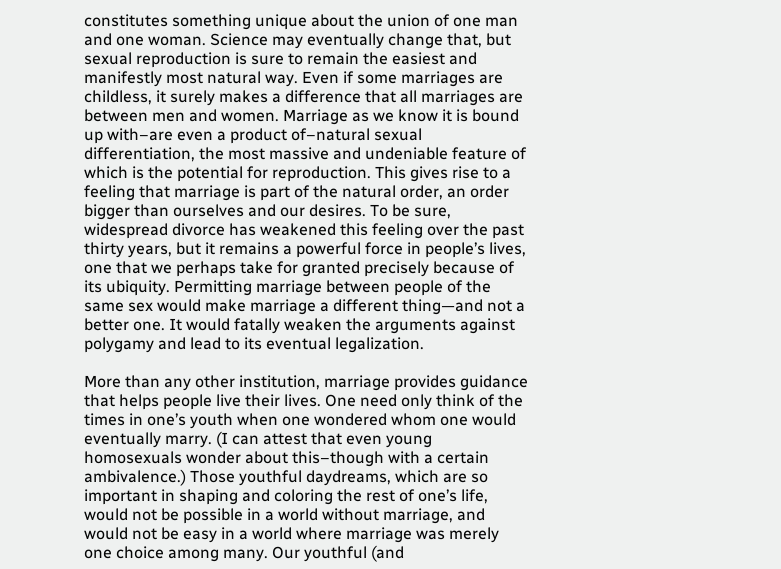constitutes something unique about the union of one man and one woman. Science may eventually change that, but sexual reproduction is sure to remain the easiest and manifestly most natural way. Even if some marriages are childless, it surely makes a difference that all marriages are between men and women. Marriage as we know it is bound up with–are even a product of–natural sexual differentiation, the most massive and undeniable feature of which is the potential for reproduction. This gives rise to a feeling that marriage is part of the natural order, an order bigger than ourselves and our desires. To be sure, widespread divorce has weakened this feeling over the past thirty years, but it remains a powerful force in people’s lives, one that we perhaps take for granted precisely because of its ubiquity. Permitting marriage between people of the same sex would make marriage a different thing—and not a better one. It would fatally weaken the arguments against polygamy and lead to its eventual legalization.

More than any other institution, marriage provides guidance that helps people live their lives. One need only think of the times in one’s youth when one wondered whom one would eventually marry. (I can attest that even young homosexuals wonder about this–though with a certain ambivalence.) Those youthful daydreams, which are so important in shaping and coloring the rest of one’s life, would not be possible in a world without marriage, and would not be easy in a world where marriage was merely one choice among many. Our youthful (and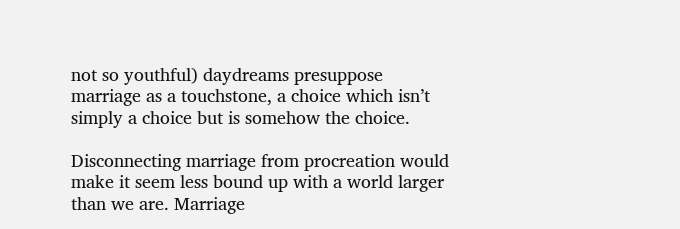not so youthful) daydreams presuppose marriage as a touchstone, a choice which isn’t simply a choice but is somehow the choice.

Disconnecting marriage from procreation would make it seem less bound up with a world larger than we are. Marriage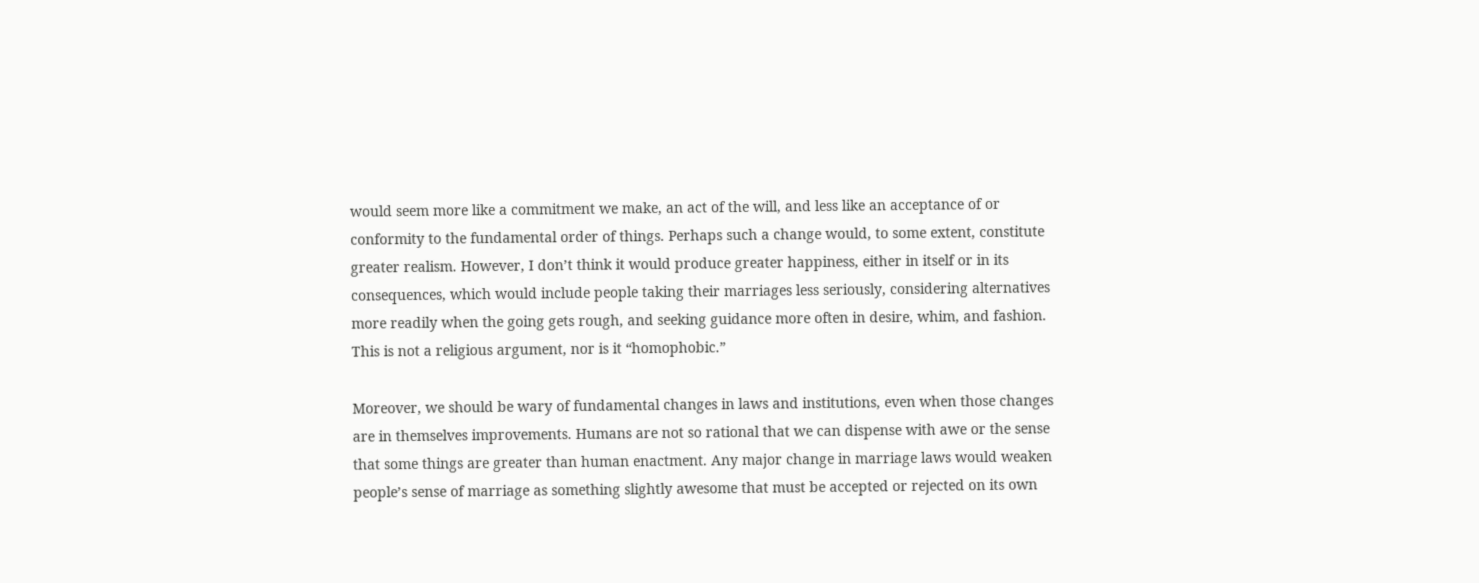would seem more like a commitment we make, an act of the will, and less like an acceptance of or conformity to the fundamental order of things. Perhaps such a change would, to some extent, constitute greater realism. However, I don’t think it would produce greater happiness, either in itself or in its consequences, which would include people taking their marriages less seriously, considering alternatives more readily when the going gets rough, and seeking guidance more often in desire, whim, and fashion. This is not a religious argument, nor is it “homophobic.”

Moreover, we should be wary of fundamental changes in laws and institutions, even when those changes are in themselves improvements. Humans are not so rational that we can dispense with awe or the sense that some things are greater than human enactment. Any major change in marriage laws would weaken people’s sense of marriage as something slightly awesome that must be accepted or rejected on its own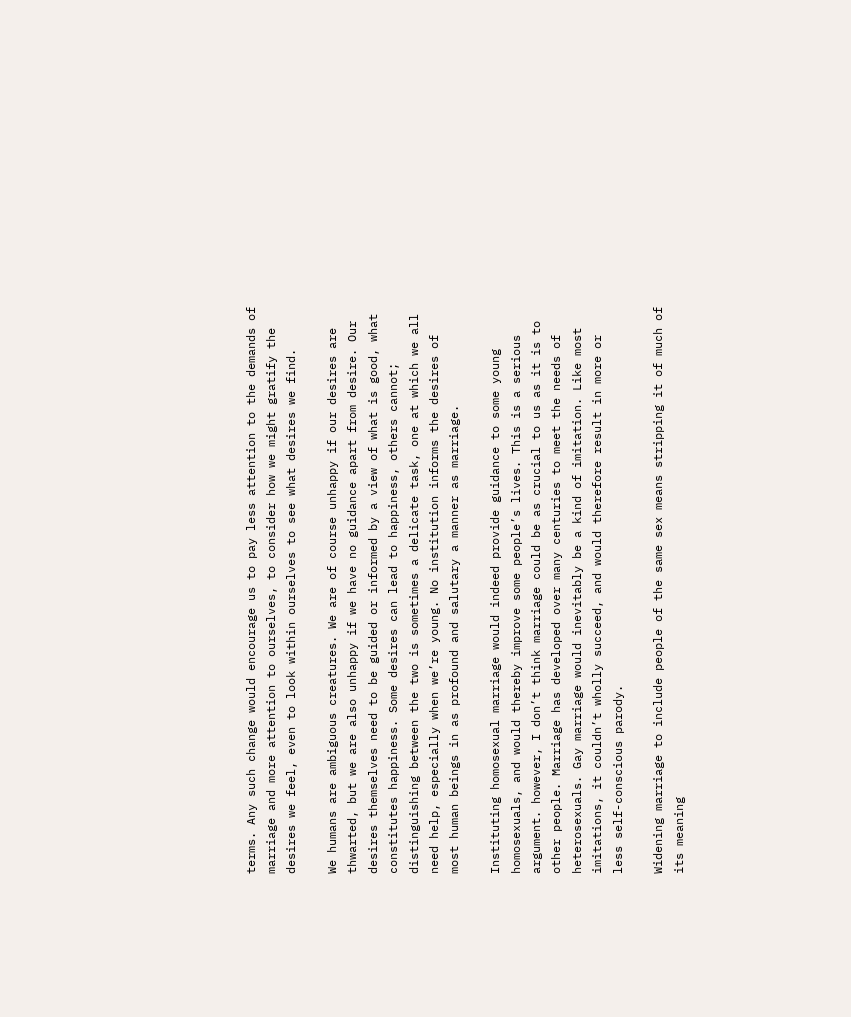terms. Any such change would encourage us to pay less attention to the demands of marriage and more attention to ourselves, to consider how we might gratify the desires we feel, even to look within ourselves to see what desires we find.

We humans are ambiguous creatures. We are of course unhappy if our desires are thwarted, but we are also unhappy if we have no guidance apart from desire. Our desires themselves need to be guided or informed by a view of what is good, what constitutes happiness. Some desires can lead to happiness, others cannot; distinguishing between the two is sometimes a delicate task, one at which we all need help, especially when we’re young. No institution informs the desires of most human beings in as profound and salutary a manner as marriage.

Instituting homosexual marriage would indeed provide guidance to some young homosexuals, and would thereby improve some people’s lives. This is a serious argument. however, I don’t think marriage could be as crucial to us as it is to other people. Marriage has developed over many centuries to meet the needs of heterosexuals. Gay marriage would inevitably be a kind of imitation. Like most imitations, it couldn’t wholly succeed, and would therefore result in more or less self-conscious parody.

Widening marriage to include people of the same sex means stripping it of much of its meaning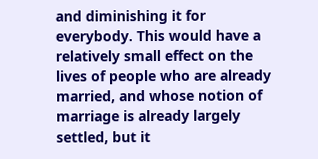and diminishing it for everybody. This would have a relatively small effect on the lives of people who are already married, and whose notion of marriage is already largely settled, but it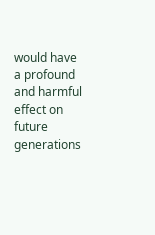would have a profound and harmful effect on future generations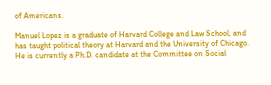of Americans.

Manuel Lopez is a graduate of Harvard College and Law School, and has taught political theory at Harvard and the University of Chicago. He is currently a Ph.D. candidate at the Committee on Social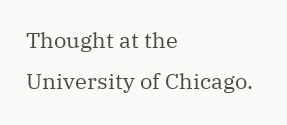Thought at the University of Chicago.